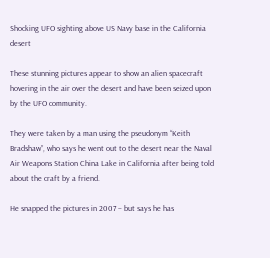Shocking UFO sighting above US Navy base in the California desert

These stunning pictures appear to show an alien spacecraft hovering in the air over the desert and have been seized upon by the UFO community.

They were taken by a man using the pseudonym “Keith Bradshaw”, who says he went out to the desert near the Naval Air Weapons Station China Lake in California after being told about the craft by a friend.

He snapped the pictures in 2007 – but says he has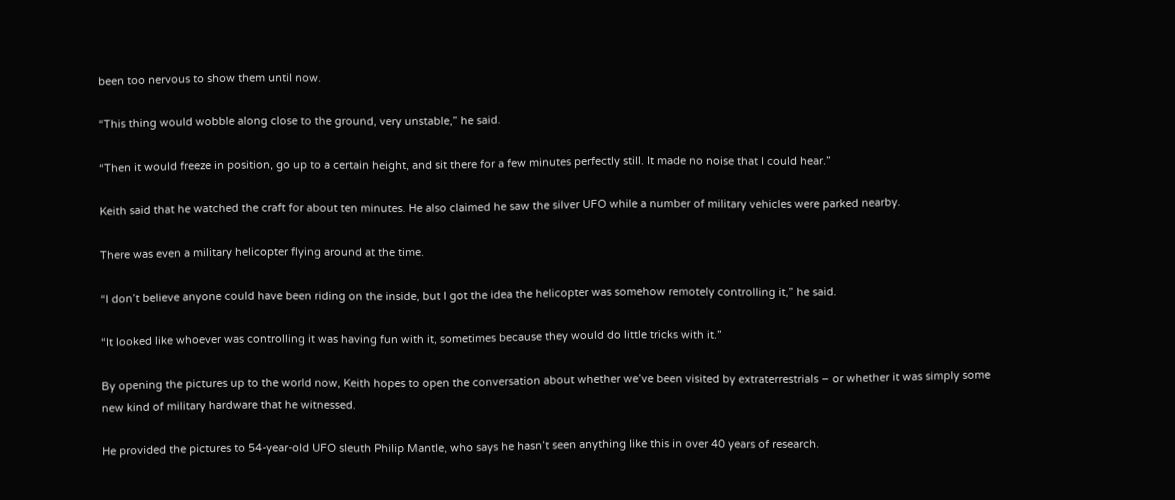been too nervous to show them until now.

“This thing would wobble along close to the ground, very unstable,” he said.

“Then it would freeze in position, go up to a certain height, and sit there for a few minutes perfectly still. It made no noise that I could hear.”

Keith said that he watched the craft for about ten minutes. He also claimed he saw the silver UFO while a number of military vehicles were parked nearby.

There was even a military helicopter flying around at the time.

“I don’t believe anyone could have been riding on the inside, but I got the idea the helicopter was somehow remotely controlling it,” he said.

“It looked like whoever was controlling it was having fun with it, sometimes because they would do little tricks with it.”

By opening the pictures up to the world now, Keith hopes to open the conversation about whether we’ve been visited by extraterrestrials – or whether it was simply some new kind of military hardware that he witnessed.

He provided the pictures to 54-year-old UFO sleuth Philip Mantle, who says he hasn’t seen anything like this in over 40 years of research.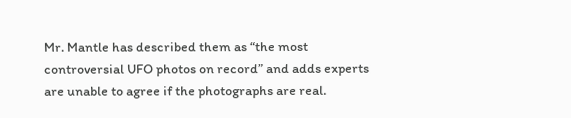Mr. Mantle has described them as “the most controversial UFO photos on record” and adds experts are unable to agree if the photographs are real.